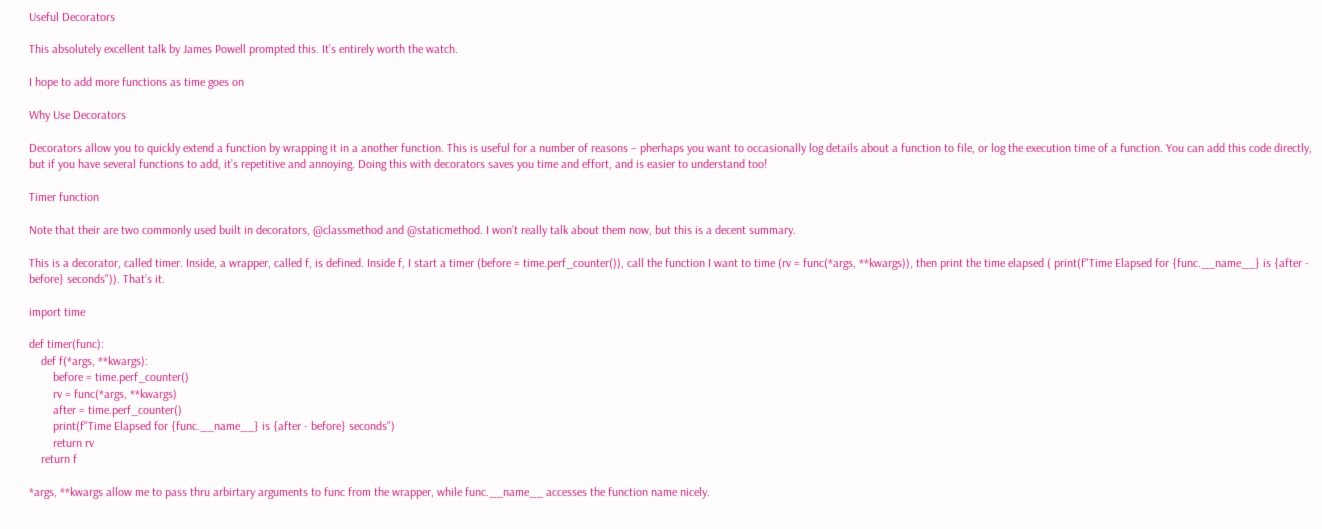Useful Decorators

This absolutely excellent talk by James Powell prompted this. It’s entirely worth the watch.

I hope to add more functions as time goes on

Why Use Decorators

Decorators allow you to quickly extend a function by wrapping it in a another function. This is useful for a number of reasons – pherhaps you want to occasionally log details about a function to file, or log the execution time of a function. You can add this code directly, but if you have several functions to add, it’s repetitive and annoying. Doing this with decorators saves you time and effort, and is easier to understand too!

Timer function

Note that their are two commonly used built in decorators, @classmethod and @staticmethod. I won’t really talk about them now, but this is a decent summary.

This is a decorator, called timer. Inside, a wrapper, called f, is defined. Inside f, I start a timer (before = time.perf_counter()), call the function I want to time (rv = func(*args, **kwargs)), then print the time elapsed ( print(f"Time Elapsed for {func.__name__} is {after - before} seconds")). That’s it.

import time

def timer(func):
    def f(*args, **kwargs):
        before = time.perf_counter()
        rv = func(*args, **kwargs)
        after = time.perf_counter()
        print(f"Time Elapsed for {func.__name__} is {after - before} seconds")
        return rv
    return f

*args, **kwargs allow me to pass thru arbirtary arguments to func from the wrapper, while func.__name__ accesses the function name nicely.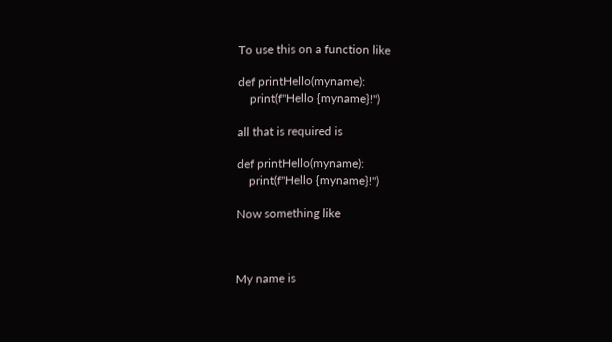To use this on a function like

def printHello(myname):
    print(f"Hello {myname}!")

all that is required is

def printHello(myname):
    print(f"Hello {myname}!")

Now something like



My name is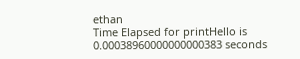ethan
Time Elapsed for printHello is 0.00038960000000000383 seconds